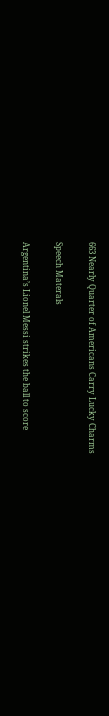663 Nearly Quarter of Americans Carry Lucky Charms

Speech Materals

Argentina’s Lionel Messi strikes the ball to score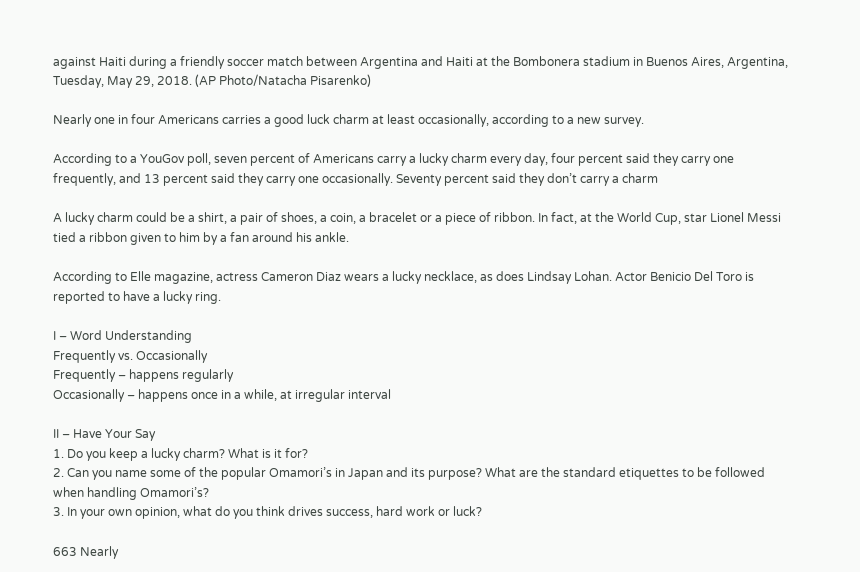against Haiti during a friendly soccer match between Argentina and Haiti at the Bombonera stadium in Buenos Aires, Argentina, Tuesday, May 29, 2018. (AP Photo/Natacha Pisarenko)

Nearly one in four Americans carries a good luck charm at least occasionally, according to a new survey.

According to a YouGov poll, seven percent of Americans carry a lucky charm every day, four percent said they carry one frequently, and 13 percent said they carry one occasionally. Seventy percent said they don’t carry a charm

A lucky charm could be a shirt, a pair of shoes, a coin, a bracelet or a piece of ribbon. In fact, at the World Cup, star Lionel Messi tied a ribbon given to him by a fan around his ankle.

According to Elle magazine, actress Cameron Diaz wears a lucky necklace, as does Lindsay Lohan. Actor Benicio Del Toro is reported to have a lucky ring.

I – Word Understanding
Frequently vs. Occasionally
Frequently – happens regularly
Occasionally – happens once in a while, at irregular interval

II – Have Your Say
1. Do you keep a lucky charm? What is it for?
2. Can you name some of the popular Omamori’s in Japan and its purpose? What are the standard etiquettes to be followed when handling Omamori’s?
3. In your own opinion, what do you think drives success, hard work or luck?

663 Nearly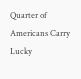Quarter of Americans Carry Lucky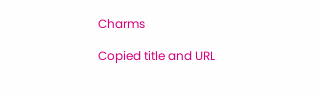Charms

Copied title and URL